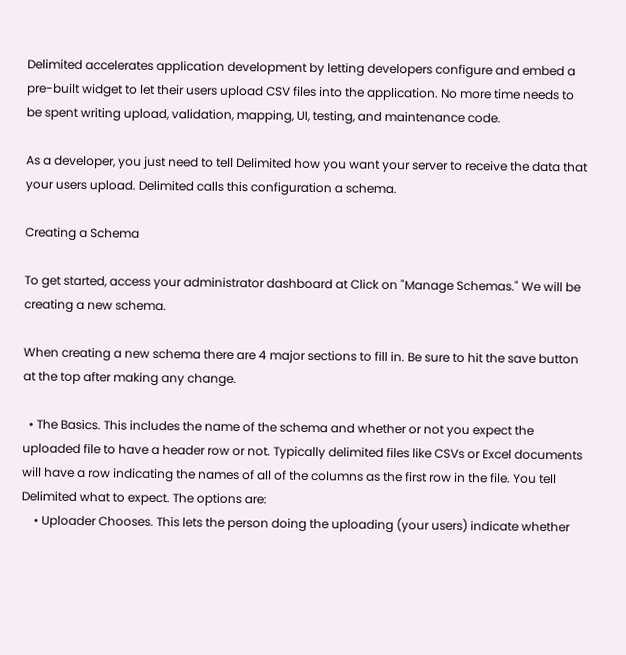Delimited accelerates application development by letting developers configure and embed a pre-built widget to let their users upload CSV files into the application. No more time needs to be spent writing upload, validation, mapping, UI, testing, and maintenance code.

As a developer, you just need to tell Delimited how you want your server to receive the data that your users upload. Delimited calls this configuration a schema.

Creating a Schema

To get started, access your administrator dashboard at Click on "Manage Schemas." We will be creating a new schema.

When creating a new schema there are 4 major sections to fill in. Be sure to hit the save button at the top after making any change.

  • The Basics. This includes the name of the schema and whether or not you expect the uploaded file to have a header row or not. Typically delimited files like CSVs or Excel documents will have a row indicating the names of all of the columns as the first row in the file. You tell Delimited what to expect. The options are:
    • Uploader Chooses. This lets the person doing the uploading (your users) indicate whether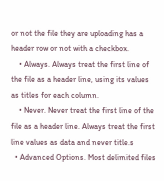or not the file they are uploading has a header row or not with a checkbox.
    • Always. Always treat the first line of the file as a header line, using its values as titles for each column.
    • Never. Never treat the first line of the file as a header line. Always treat the first line values as data and never title.s
  • Advanced Options. Most delimited files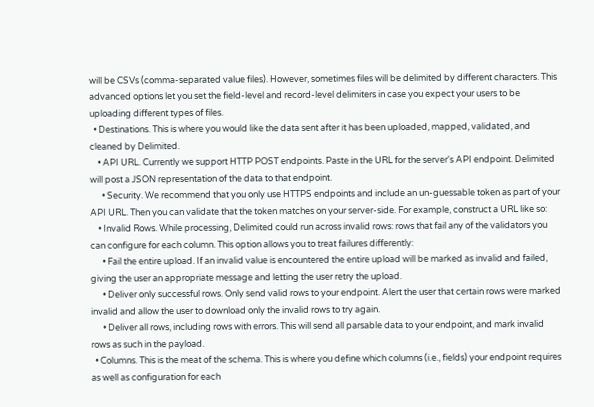will be CSVs (comma-separated value files). However, sometimes files will be delimited by different characters. This advanced options let you set the field-level and record-level delimiters in case you expect your users to be uploading different types of files.
  • Destinations. This is where you would like the data sent after it has been uploaded, mapped, validated, and cleaned by Delimited.
    • API URL. Currently we support HTTP POST endpoints. Paste in the URL for the server's API endpoint. Delimited will post a JSON representation of the data to that endpoint.
      • Security. We recommend that you only use HTTPS endpoints and include an un-guessable token as part of your API URL. Then you can validate that the token matches on your server-side. For example, construct a URL like so:
    • Invalid Rows. While processing, Delimited could run across invalid rows: rows that fail any of the validators you can configure for each column. This option allows you to treat failures differently:
      • Fail the entire upload. If an invalid value is encountered the entire upload will be marked as invalid and failed, giving the user an appropriate message and letting the user retry the upload.
      • Deliver only successful rows. Only send valid rows to your endpoint. Alert the user that certain rows were marked invalid and allow the user to download only the invalid rows to try again.
      • Deliver all rows, including rows with errors. This will send all parsable data to your endpoint, and mark invalid rows as such in the payload.
  • Columns. This is the meat of the schema. This is where you define which columns (i.e., fields) your endpoint requires as well as configuration for each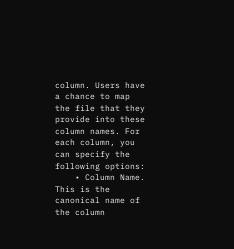column. Users have a chance to map the file that they provide into these column names. For each column, you can specify the following options:
    • Column Name. This is the canonical name of the column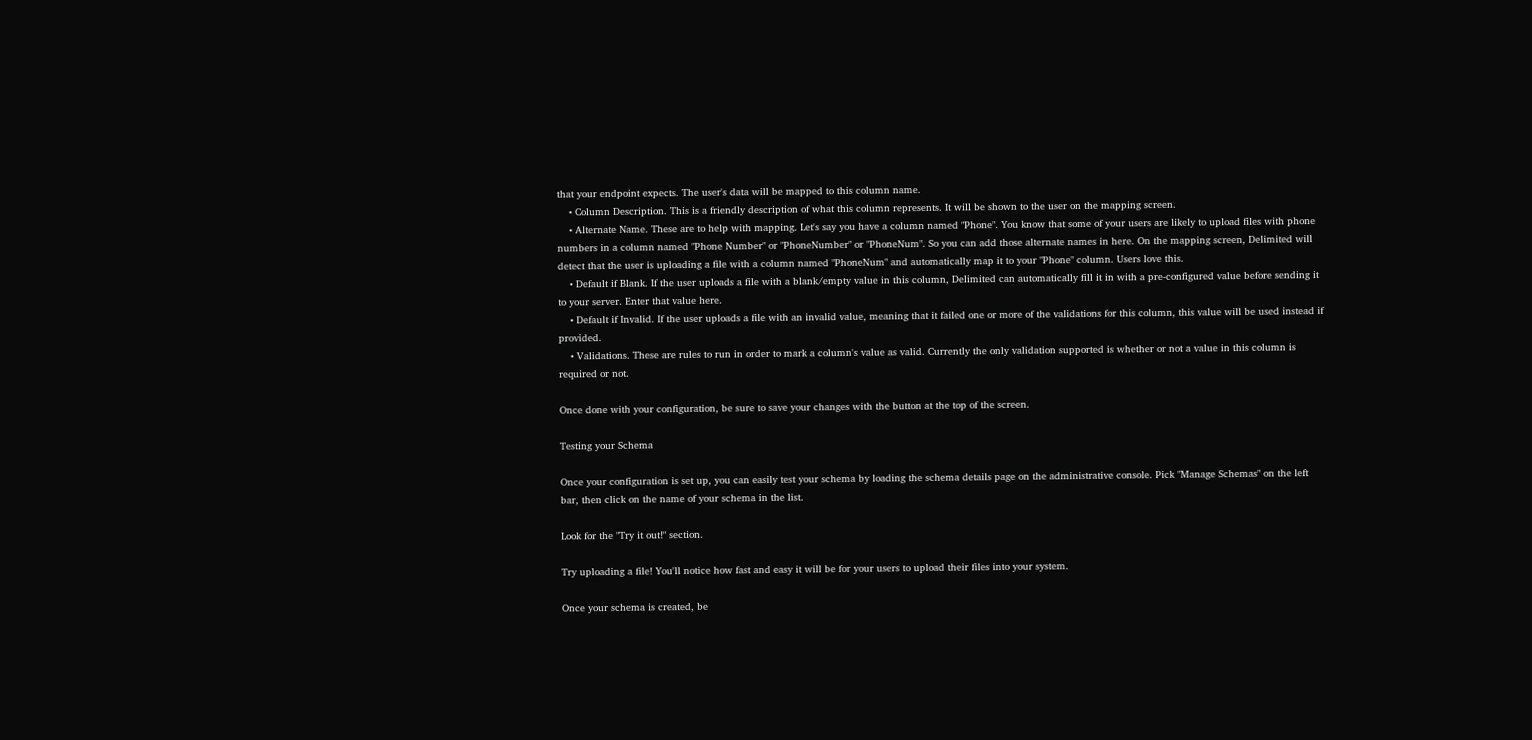that your endpoint expects. The user's data will be mapped to this column name.
    • Column Description. This is a friendly description of what this column represents. It will be shown to the user on the mapping screen.
    • Alternate Name. These are to help with mapping. Let's say you have a column named "Phone". You know that some of your users are likely to upload files with phone numbers in a column named "Phone Number" or "PhoneNumber" or "PhoneNum". So you can add those alternate names in here. On the mapping screen, Delimited will detect that the user is uploading a file with a column named "PhoneNum" and automatically map it to your "Phone" column. Users love this.
    • Default if Blank. If the user uploads a file with a blank/empty value in this column, Delimited can automatically fill it in with a pre-configured value before sending it to your server. Enter that value here.
    • Default if Invalid. If the user uploads a file with an invalid value, meaning that it failed one or more of the validations for this column, this value will be used instead if provided.
    • Validations. These are rules to run in order to mark a column's value as valid. Currently the only validation supported is whether or not a value in this column is required or not.

Once done with your configuration, be sure to save your changes with the button at the top of the screen.

Testing your Schema

Once your configuration is set up, you can easily test your schema by loading the schema details page on the administrative console. Pick "Manage Schemas" on the left bar, then click on the name of your schema in the list.

Look for the "Try it out!" section.

Try uploading a file! You'll notice how fast and easy it will be for your users to upload their files into your system.

Once your schema is created, be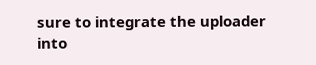sure to integrate the uploader into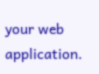your web application.